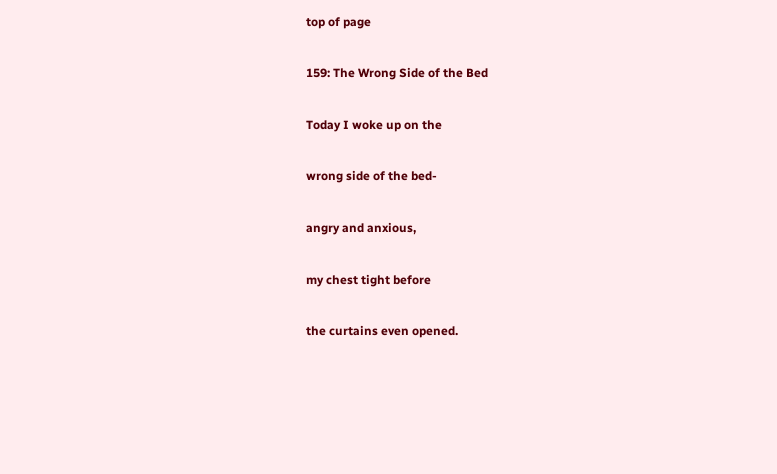top of page

159: The Wrong Side of the Bed

Today I woke up on the

wrong side of the bed-

angry and anxious,

my chest tight before

the curtains even opened.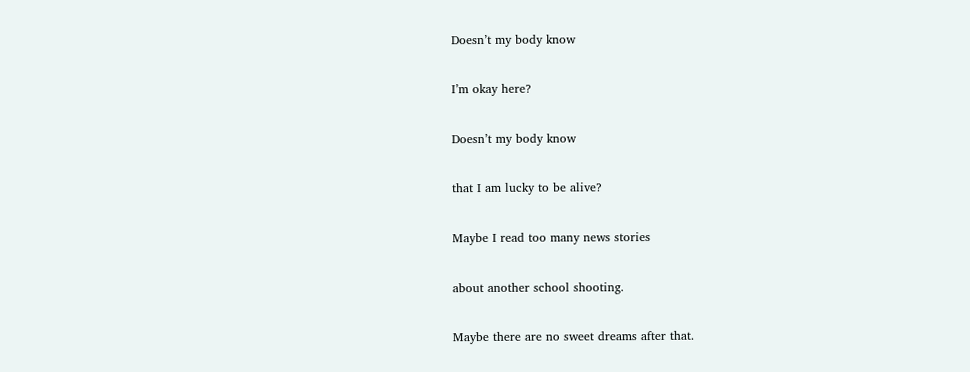Doesn’t my body know

I’m okay here?

Doesn’t my body know

that I am lucky to be alive?

Maybe I read too many news stories

about another school shooting.

Maybe there are no sweet dreams after that.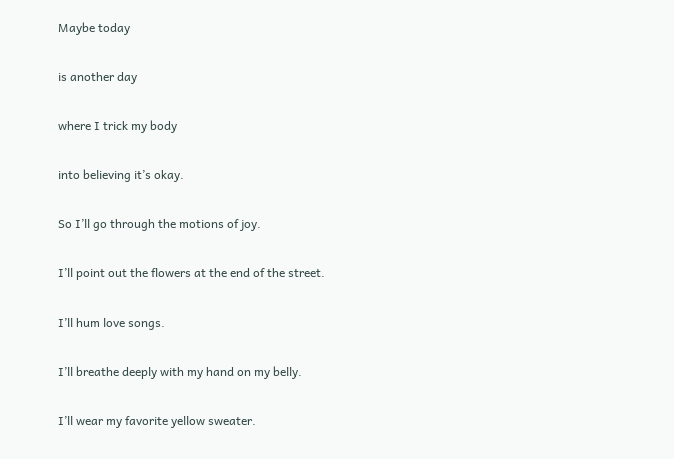Maybe today

is another day

where I trick my body

into believing it’s okay.

So I’ll go through the motions of joy.

I’ll point out the flowers at the end of the street.

I’ll hum love songs.

I’ll breathe deeply with my hand on my belly.

I’ll wear my favorite yellow sweater.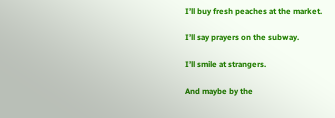I’ll buy fresh peaches at the market.

I’ll say prayers on the subway.

I’ll smile at strangers.

And maybe by the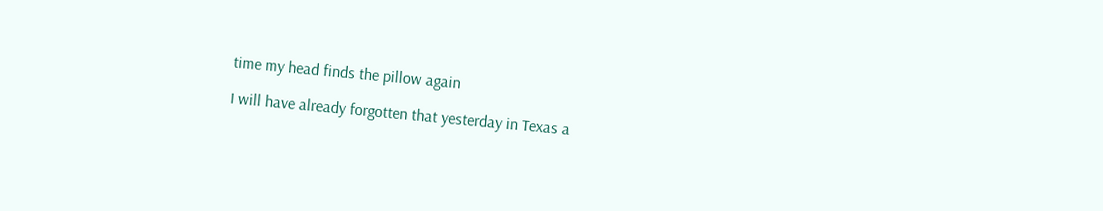time my head finds the pillow again

I will have already forgotten that yesterday in Texas a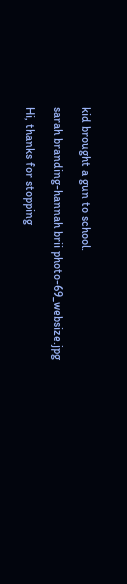kid brought a gun to school.

sarah branding-hannah brii photo-69_websize.jpg

Hi, thanks for stopping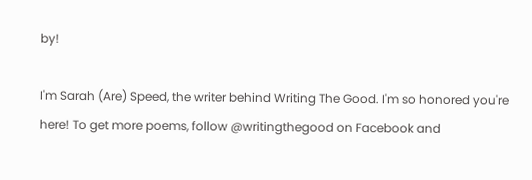by!

I'm Sarah (Are) Speed, the writer behind Writing The Good. I'm so honored you're here! To get more poems, follow @writingthegood on Facebook and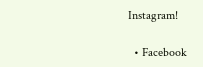Instagram!

  • Facebook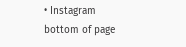• Instagram
bottom of page